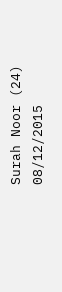Surah Noor (24) 08/12/2015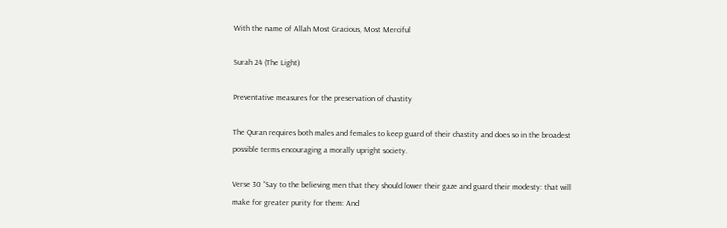With the name of Allah Most Gracious, Most Merciful

Surah 24 (The Light)

Preventative measures for the preservation of chastity

The Quran requires both males and females to keep guard of their chastity and does so in the broadest possible terms encouraging a morally upright society.

Verse 30 “Say to the believing men that they should lower their gaze and guard their modesty: that will make for greater purity for them: And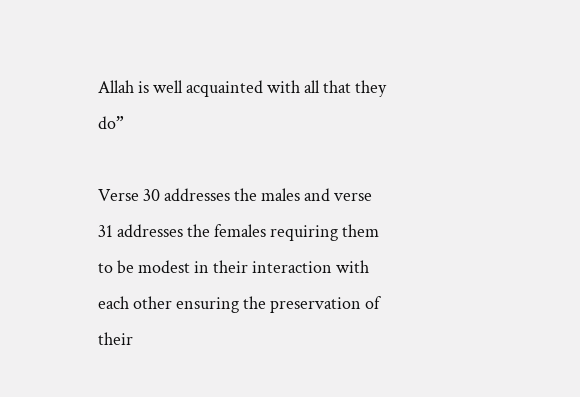Allah is well acquainted with all that they do”

Verse 30 addresses the males and verse 31 addresses the females requiring them to be modest in their interaction with each other ensuring the preservation of their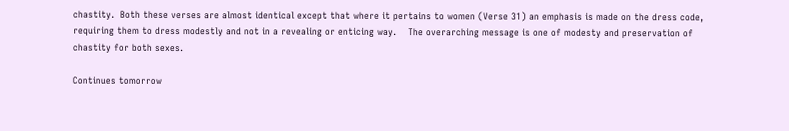chastity.  Both these verses are almost identical except that where it pertains to women (Verse 31) an emphasis is made on the dress code, requiring them to dress modestly and not in a revealing or enticing way.    The overarching message is one of modesty and preservation of chastity for both sexes.

Continues tomorrow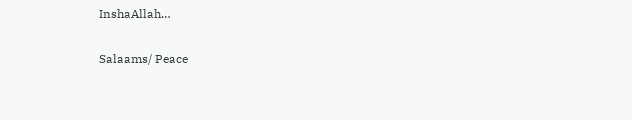InshaAllah…

Salaams/ Peace